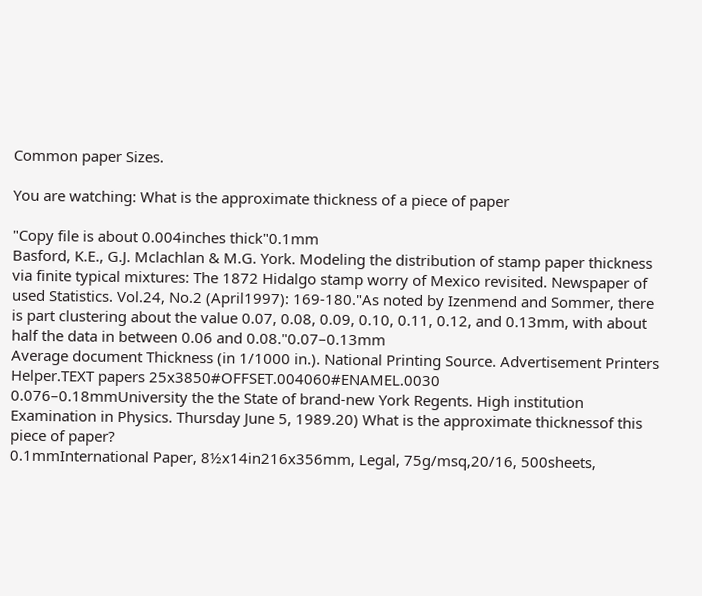Common paper Sizes.

You are watching: What is the approximate thickness of a piece of paper

"Copy file is about 0.004inches thick"0.1mm
Basford, K.E., G.J. Mclachlan & M.G. York. Modeling the distribution of stamp paper thickness via finite typical mixtures: The 1872 Hidalgo stamp worry of Mexico revisited. Newspaper of used Statistics. Vol.24, No.2 (April1997): 169-180."As noted by Izenmend and Sommer, there is part clustering about the value 0.07, 0.08, 0.09, 0.10, 0.11, 0.12, and 0.13mm, with about half the data in between 0.06 and 0.08."0.07–0.13mm
Average document Thickness (in 1/1000 in.). National Printing Source. Advertisement Printers Helper.TEXT papers 25x3850#OFFSET.004060#ENAMEL.0030
0.076–0.18mmUniversity the the State of brand-new York Regents. High institution Examination in Physics. Thursday June 5, 1989.20) What is the approximate thicknessof this piece of paper?
0.1mmInternational Paper, 8½x14in216x356mm, Legal, 75g/msq,20/16, 500sheets,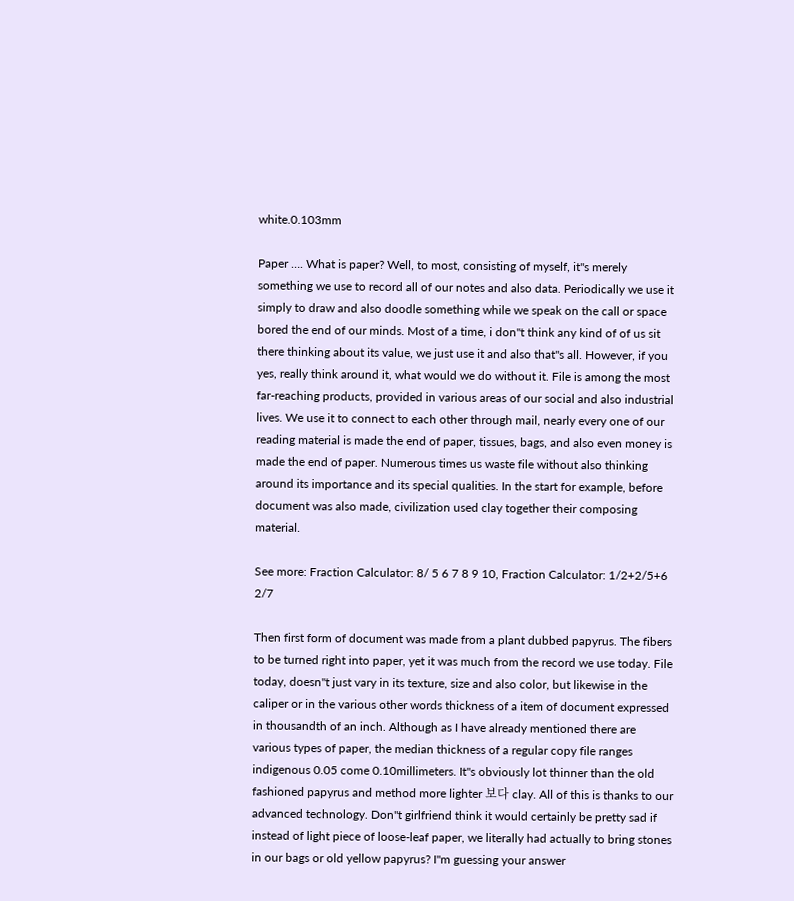white.0.103mm

Paper …. What is paper? Well, to most, consisting of myself, it"s merely something we use to record all of our notes and also data. Periodically we use it simply to draw and also doodle something while we speak on the call or space bored the end of our minds. Most of a time, i don"t think any kind of of us sit there thinking about its value, we just use it and also that"s all. However, if you yes, really think around it, what would we do without it. File is among the most far-reaching products, provided in various areas of our social and also industrial lives. We use it to connect to each other through mail, nearly every one of our reading material is made the end of paper, tissues, bags, and also even money is made the end of paper. Numerous times us waste file without also thinking around its importance and its special qualities. In the start for example, before document was also made, civilization used clay together their composing material.

See more: Fraction Calculator: 8/ 5 6 7 8 9 10, Fraction Calculator: 1/2+2/5+6 2/7

Then first form of document was made from a plant dubbed papyrus. The fibers to be turned right into paper, yet it was much from the record we use today. File today, doesn"t just vary in its texture, size and also color, but likewise in the caliper or in the various other words thickness of a item of document expressed in thousandth of an inch. Although as I have already mentioned there are various types of paper, the median thickness of a regular copy file ranges indigenous 0.05 come 0.10millimeters. It"s obviously lot thinner than the old fashioned papyrus and method more lighter 보다 clay. All of this is thanks to our advanced technology. Don"t girlfriend think it would certainly be pretty sad if instead of light piece of loose-leaf paper, we literally had actually to bring stones in our bags or old yellow papyrus? I"m guessing your answer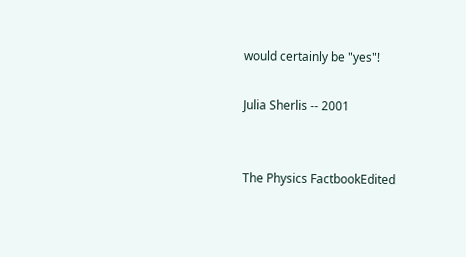would certainly be "yes"!

Julia Sherlis -- 2001


The Physics FactbookEdited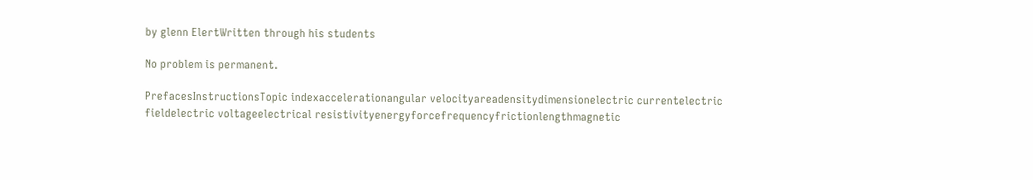by glenn ElertWritten through his students

No problem is permanent.

PrefacesInstructionsTopic indexaccelerationangular velocityareadensitydimensionelectric currentelectric fieldelectric voltageelectrical resistivityenergyforcefrequencyfrictionlengthmagnetic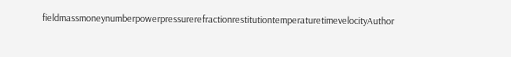fieldmassmoneynumberpowerpressurerefractionrestitutiontemperaturetimevelocityAuthor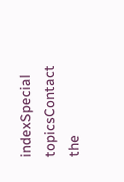indexSpecial topicsContact the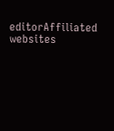editorAffiliated websites